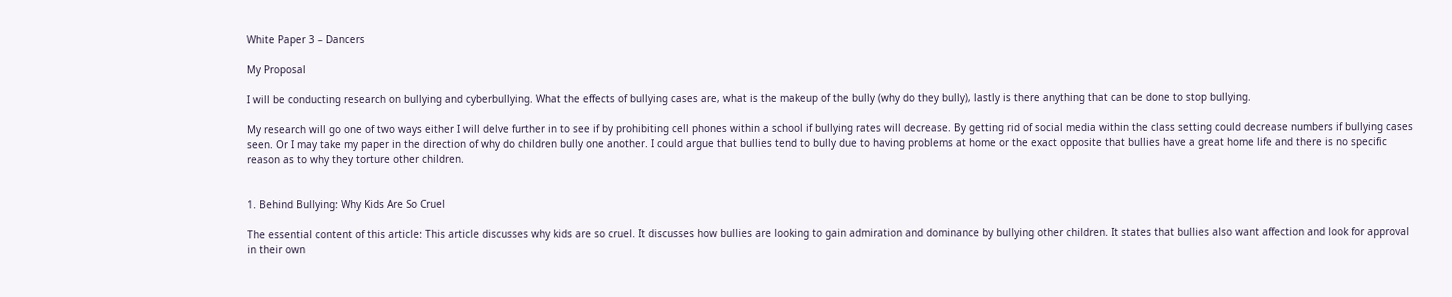White Paper 3 – Dancers

My Proposal

I will be conducting research on bullying and cyberbullying. What the effects of bullying cases are, what is the makeup of the bully (why do they bully), lastly is there anything that can be done to stop bullying.

My research will go one of two ways either I will delve further in to see if by prohibiting cell phones within a school if bullying rates will decrease. By getting rid of social media within the class setting could decrease numbers if bullying cases seen. Or I may take my paper in the direction of why do children bully one another. I could argue that bullies tend to bully due to having problems at home or the exact opposite that bullies have a great home life and there is no specific reason as to why they torture other children.


1. Behind Bullying: Why Kids Are So Cruel

The essential content of this article: This article discusses why kids are so cruel. It discusses how bullies are looking to gain admiration and dominance by bullying other children. It states that bullies also want affection and look for approval in their own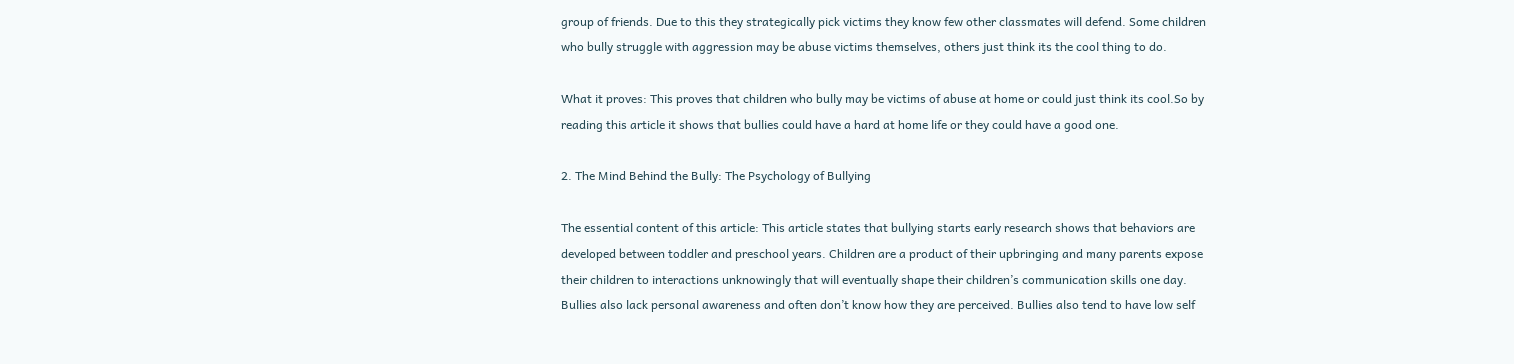group of friends. Due to this they strategically pick victims they know few other classmates will defend. Some children who bully struggle with aggression may be abuse victims themselves, others just think its the cool thing to do.

What it proves: This proves that children who bully may be victims of abuse at home or could just think its cool.So by reading this article it shows that bullies could have a hard at home life or they could have a good one.

2. The Mind Behind the Bully: The Psychology of Bullying

The essential content of this article: This article states that bullying starts early research shows that behaviors are developed between toddler and preschool years. Children are a product of their upbringing and many parents expose their children to interactions unknowingly that will eventually shape their children’s communication skills one day. Bullies also lack personal awareness and often don’t know how they are perceived. Bullies also tend to have low self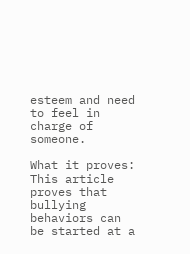esteem and need to feel in charge of someone.

What it proves: This article proves that bullying behaviors can be started at a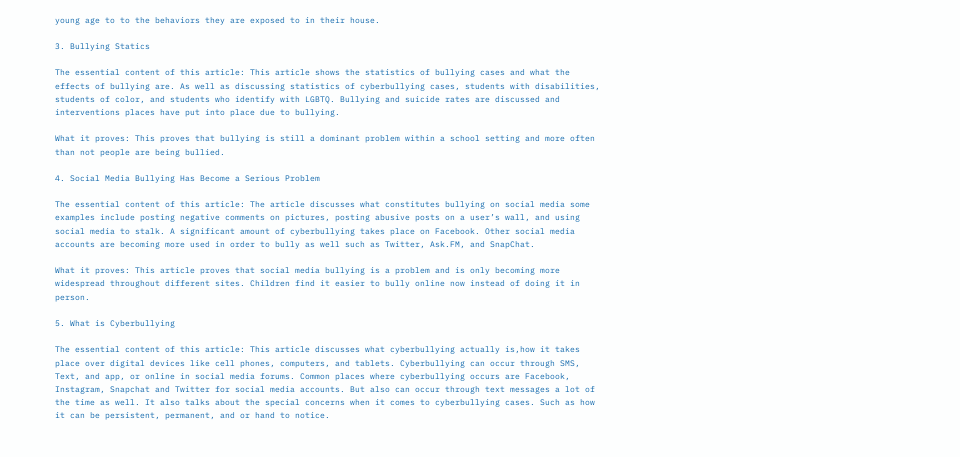young age to to the behaviors they are exposed to in their house.

3. Bullying Statics

The essential content of this article: This article shows the statistics of bullying cases and what the effects of bullying are. As well as discussing statistics of cyberbullying cases, students with disabilities, students of color, and students who identify with LGBTQ. Bullying and suicide rates are discussed and interventions places have put into place due to bullying.

What it proves: This proves that bullying is still a dominant problem within a school setting and more often than not people are being bullied.

4. Social Media Bullying Has Become a Serious Problem

The essential content of this article: The article discusses what constitutes bullying on social media some examples include posting negative comments on pictures, posting abusive posts on a user’s wall, and using social media to stalk. A significant amount of cyberbullying takes place on Facebook. Other social media accounts are becoming more used in order to bully as well such as Twitter, Ask.FM, and SnapChat.

What it proves: This article proves that social media bullying is a problem and is only becoming more widespread throughout different sites. Children find it easier to bully online now instead of doing it in person.

5. What is Cyberbullying

The essential content of this article: This article discusses what cyberbullying actually is,how it takes place over digital devices like cell phones, computers, and tablets. Cyberbullying can occur through SMS, Text, and app, or online in social media forums. Common places where cyberbullying occurs are Facebook, Instagram, Snapchat and Twitter for social media accounts. But also can occur through text messages a lot of the time as well. It also talks about the special concerns when it comes to cyberbullying cases. Such as how it can be persistent, permanent, and or hand to notice.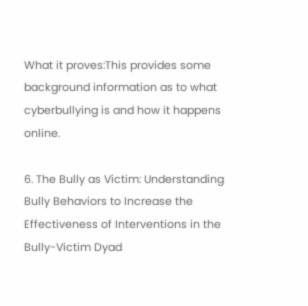What it proves:This provides some background information as to what cyberbullying is and how it happens online.

6. The Bully as Victim: Understanding Bully Behaviors to Increase the Effectiveness of Interventions in the Bully-Victim Dyad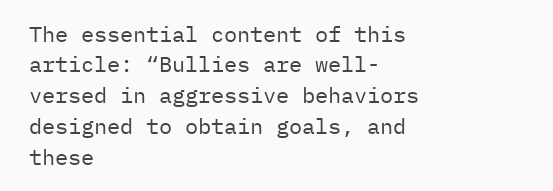The essential content of this article: “Bullies are well-versed in aggressive behaviors designed to obtain goals, and these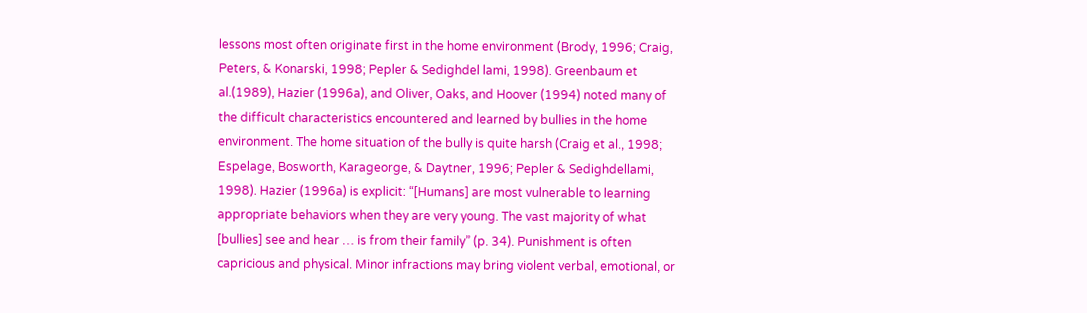lessons most often originate first in the home environment (Brody, 1996; Craig, Peters, & Konarski, 1998; Pepler & Sedighdel lami, 1998). Greenbaum et al.(1989), Hazier (1996a), and Oliver, Oaks, and Hoover (1994) noted many of the difficult characteristics encountered and learned by bullies in the home environment. The home situation of the bully is quite harsh (Craig et al., 1998; Espelage, Bosworth, Karageorge, & Daytner, 1996; Pepler & Sedighdellami, 1998). Hazier (1996a) is explicit: “[Humans] are most vulnerable to learning appropriate behaviors when they are very young. The vast majority of what [bullies] see and hear … is from their family” (p. 34). Punishment is often capricious and physical. Minor infractions may bring violent verbal, emotional, or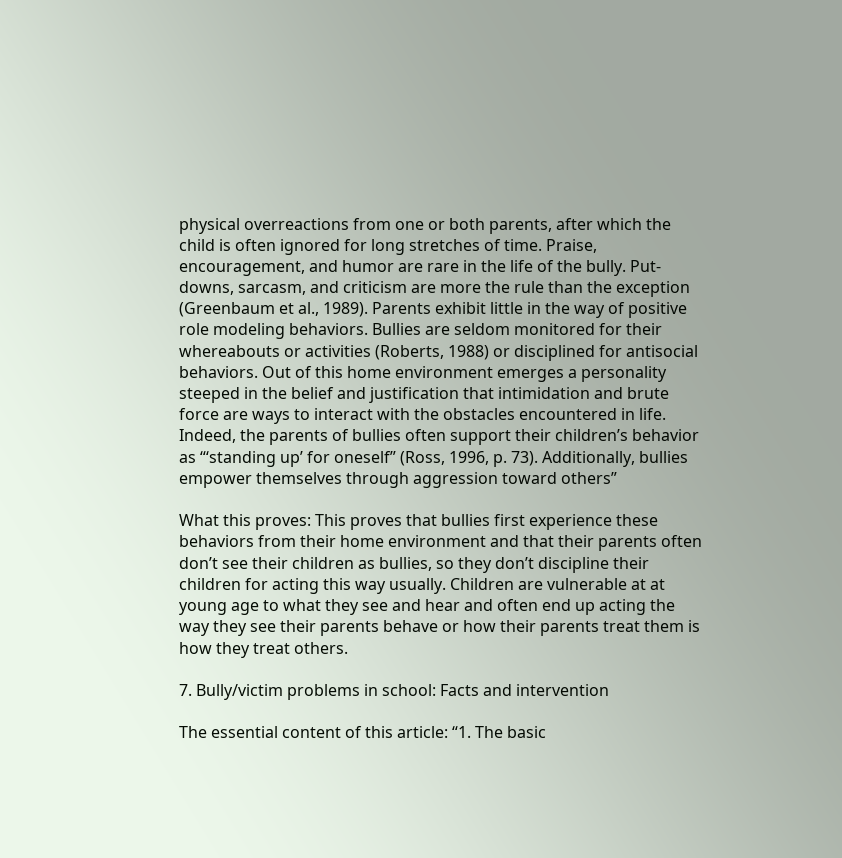physical overreactions from one or both parents, after which the child is often ignored for long stretches of time. Praise, encouragement, and humor are rare in the life of the bully. Put-downs, sarcasm, and criticism are more the rule than the exception (Greenbaum et al., 1989). Parents exhibit little in the way of positive role modeling behaviors. Bullies are seldom monitored for their whereabouts or activities (Roberts, 1988) or disciplined for antisocial behaviors. Out of this home environment emerges a personality steeped in the belief and justification that intimidation and brute force are ways to interact with the obstacles encountered in life. Indeed, the parents of bullies often support their children’s behavior as “‘standing up’ for oneself” (Ross, 1996, p. 73). Additionally, bullies empower themselves through aggression toward others”

What this proves: This proves that bullies first experience these behaviors from their home environment and that their parents often don’t see their children as bullies, so they don’t discipline their children for acting this way usually. Children are vulnerable at at young age to what they see and hear and often end up acting the way they see their parents behave or how their parents treat them is how they treat others.

7. Bully/victim problems in school: Facts and intervention

The essential content of this article: “1. The basic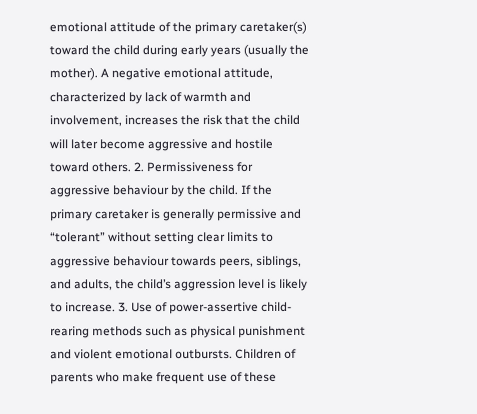emotional attitude of the primary caretaker(s) toward the child during early years (usually the mother). A negative emotional attitude, characterized by lack of warmth and involvement, increases the risk that the child will later become aggressive and hostile toward others. 2. Permissiveness for aggressive behaviour by the child. If the primary caretaker is generally permissive and “tolerant” without setting clear limits to aggressive behaviour towards peers, siblings, and adults, the child’s aggression level is likely to increase. 3. Use of power-assertive child-rearing methods such as physical punishment and violent emotional outbursts. Children of parents who make frequent use of these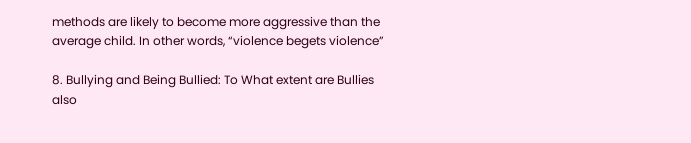methods are likely to become more aggressive than the average child. In other words, “violence begets violence”

8. Bullying and Being Bullied: To What extent are Bullies also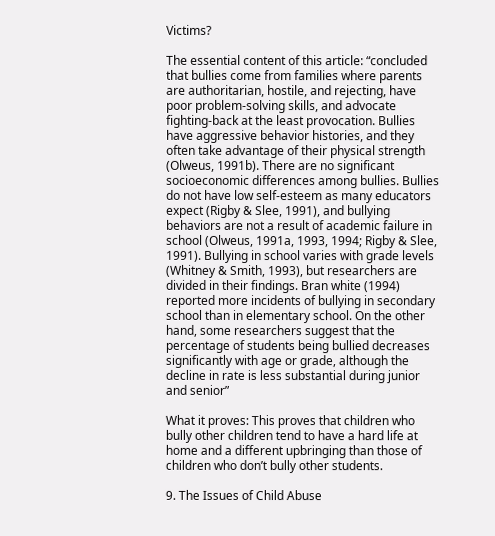Victims?

The essential content of this article: “concluded that bullies come from families where parents are authoritarian, hostile, and rejecting, have poor problem-solving skills, and advocate fighting-back at the least provocation. Bullies have aggressive behavior histories, and they often take advantage of their physical strength (Olweus, 1991b). There are no significant socioeconomic differences among bullies. Bullies do not have low self-esteem as many educators expect (Rigby & Slee, 1991), and bullying behaviors are not a result of academic failure in school (Olweus, 1991a, 1993, 1994; Rigby & Slee, 1991). Bullying in school varies with grade levels (Whitney & Smith, 1993), but researchers are divided in their findings. Bran white (1994) reported more incidents of bullying in secondary school than in elementary school. On the other hand, some researchers suggest that the percentage of students being bullied decreases significantly with age or grade, although the decline in rate is less substantial during junior and senior”

What it proves: This proves that children who bully other children tend to have a hard life at home and a different upbringing than those of children who don’t bully other students.

9. The Issues of Child Abuse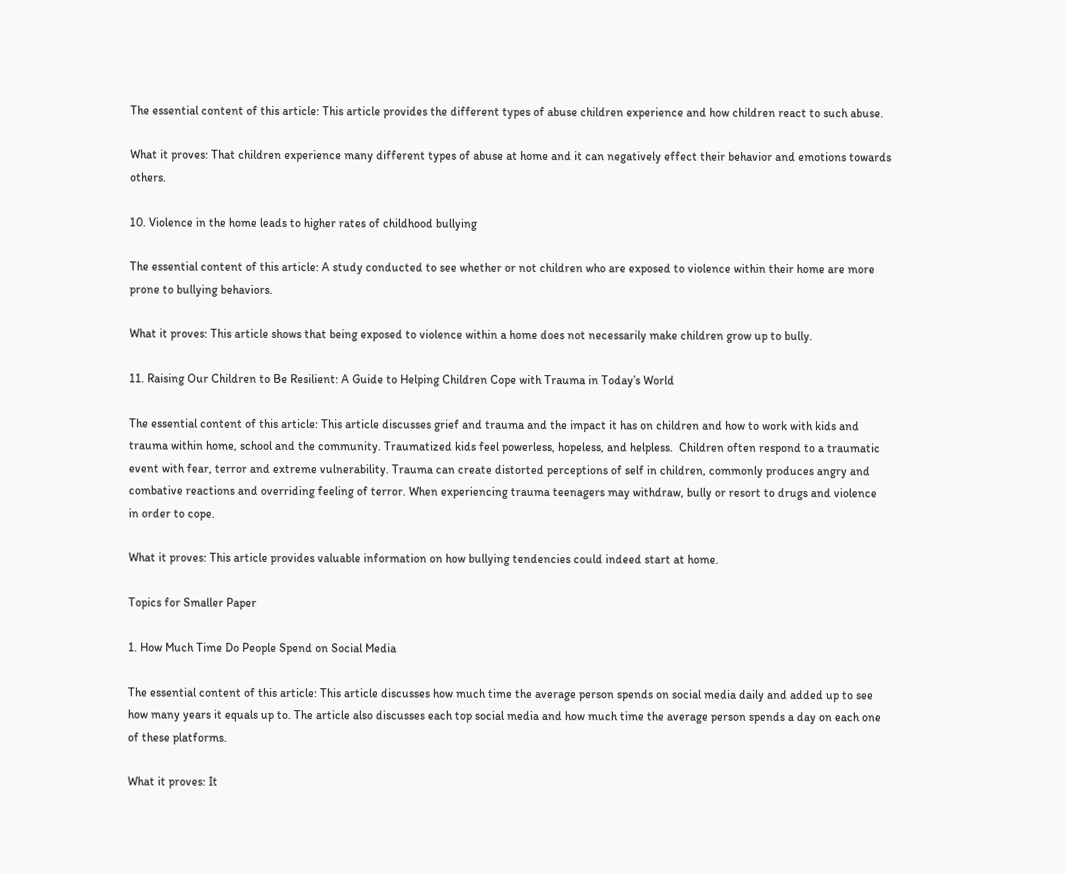The essential content of this article: This article provides the different types of abuse children experience and how children react to such abuse.

What it proves: That children experience many different types of abuse at home and it can negatively effect their behavior and emotions towards others.

10. Violence in the home leads to higher rates of childhood bullying

The essential content of this article: A study conducted to see whether or not children who are exposed to violence within their home are more prone to bullying behaviors.

What it proves: This article shows that being exposed to violence within a home does not necessarily make children grow up to bully.

11. Raising Our Children to Be Resilient: A Guide to Helping Children Cope with Trauma in Today’s World

The essential content of this article: This article discusses grief and trauma and the impact it has on children and how to work with kids and trauma within home, school and the community. Traumatized kids feel powerless, hopeless, and helpless.  Children often respond to a traumatic event with fear, terror and extreme vulnerability. Trauma can create distorted perceptions of self in children, commonly produces angry and combative reactions and overriding feeling of terror. When experiencing trauma teenagers may withdraw, bully or resort to drugs and violence  in order to cope.

What it proves: This article provides valuable information on how bullying tendencies could indeed start at home.

Topics for Smaller Paper

1. How Much Time Do People Spend on Social Media

The essential content of this article: This article discusses how much time the average person spends on social media daily and added up to see how many years it equals up to. The article also discusses each top social media and how much time the average person spends a day on each one of these platforms.

What it proves: It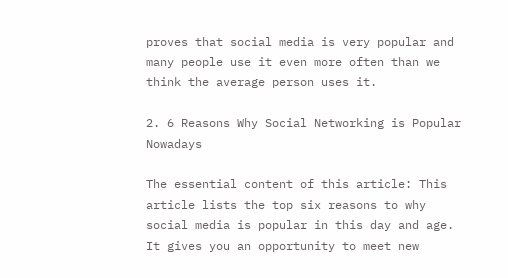proves that social media is very popular and many people use it even more often than we think the average person uses it.

2. 6 Reasons Why Social Networking is Popular Nowadays

The essential content of this article: This article lists the top six reasons to why social media is popular in this day and age. It gives you an opportunity to meet new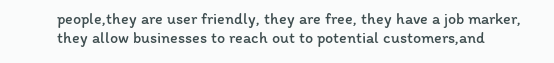people,they are user friendly, they are free, they have a job marker, they allow businesses to reach out to potential customers,and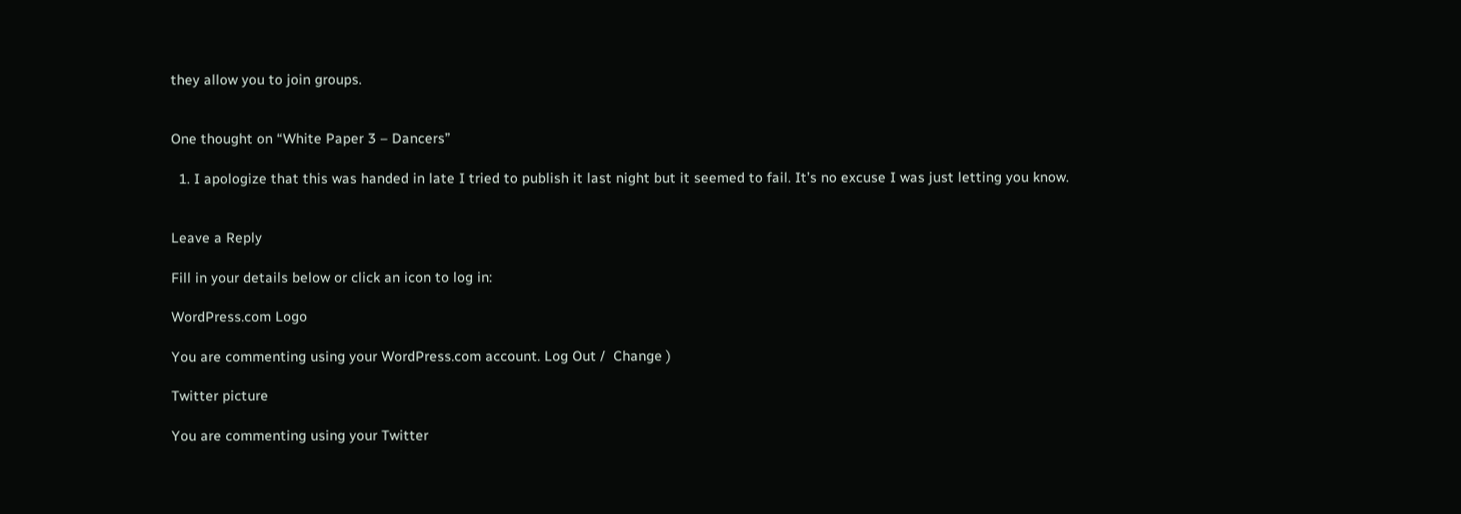they allow you to join groups.


One thought on “White Paper 3 – Dancers”

  1. I apologize that this was handed in late I tried to publish it last night but it seemed to fail. It’s no excuse I was just letting you know.


Leave a Reply

Fill in your details below or click an icon to log in:

WordPress.com Logo

You are commenting using your WordPress.com account. Log Out /  Change )

Twitter picture

You are commenting using your Twitter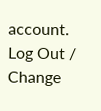account. Log Out /  Change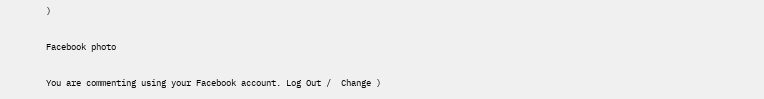)

Facebook photo

You are commenting using your Facebook account. Log Out /  Change )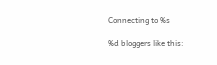Connecting to %s

%d bloggers like this: